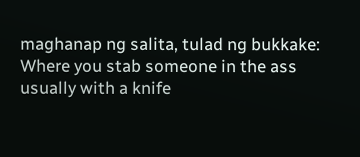maghanap ng salita, tulad ng bukkake:
Where you stab someone in the ass usually with a knife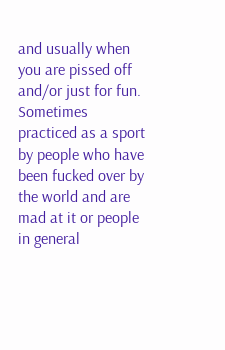and usually when you are pissed off and/or just for fun. Sometimes practiced as a sport by people who have been fucked over by the world and are mad at it or people in general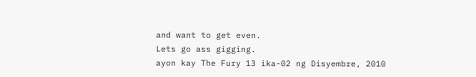and want to get even.
Lets go ass gigging.
ayon kay The Fury 13 ika-02 ng Disyembre, 2010